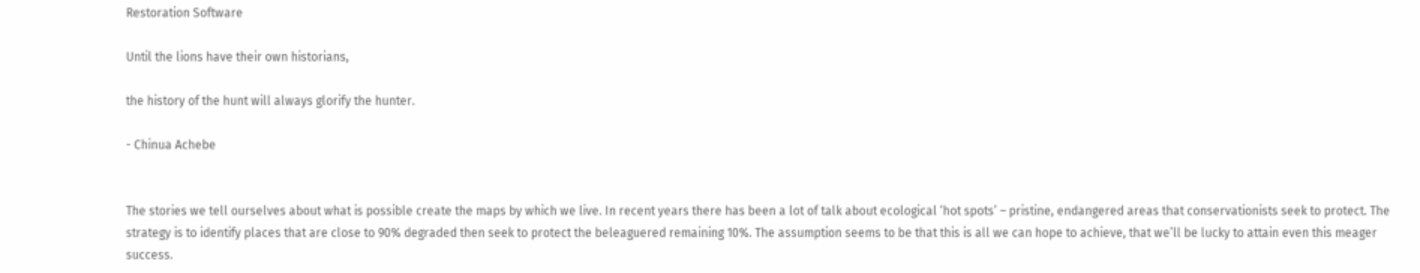Restoration Software

Until the lions have their own historians,

the history of the hunt will always glorify the hunter.

- Chinua Achebe


The stories we tell ourselves about what is possible create the maps by which we live. In recent years there has been a lot of talk about ecological ‘hot spots’ – pristine, endangered areas that conservationists seek to protect. The strategy is to identify places that are close to 90% degraded then seek to protect the beleaguered remaining 10%. The assumption seems to be that this is all we can hope to achieve, that we’ll be lucky to attain even this meager success.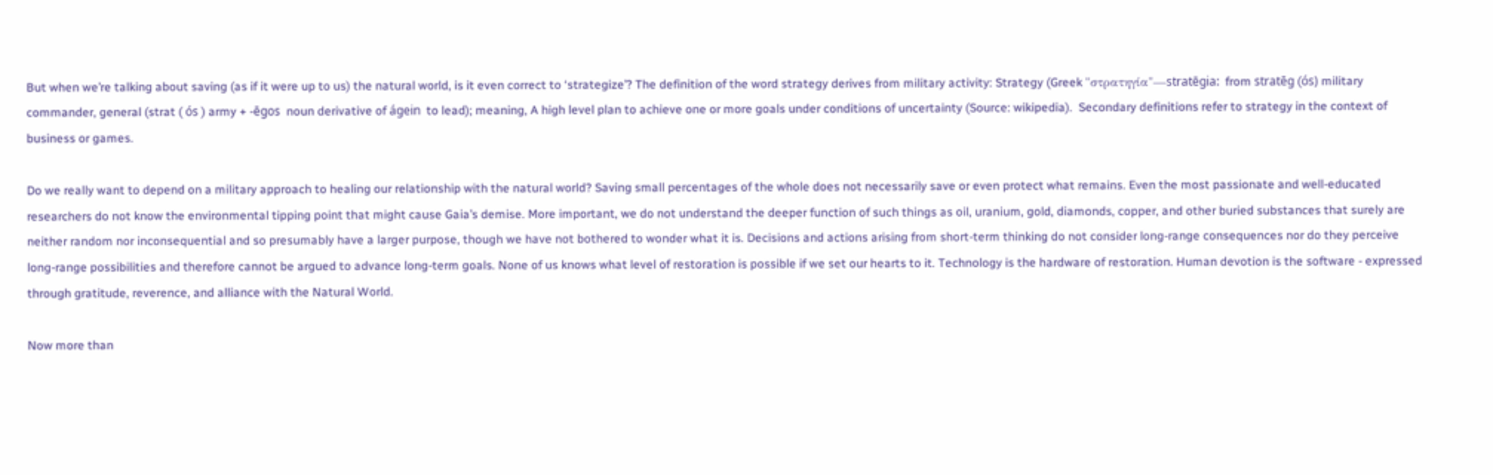But when we’re talking about saving (as if it were up to us) the natural world, is it even correct to ‘strategize’? The definition of the word strategy derives from military activity: Strategy (Greek "στρατηγία"—stratēgia:  from stratēg (ós) military commander, general (strat ( ós ) army + -ēgos  noun derivative of ágein  to lead); meaning, A high level plan to achieve one or more goals under conditions of uncertainty (Source: wikipedia).  Secondary definitions refer to strategy in the context of business or games.

Do we really want to depend on a military approach to healing our relationship with the natural world? Saving small percentages of the whole does not necessarily save or even protect what remains. Even the most passionate and well-educated researchers do not know the environmental tipping point that might cause Gaia’s demise. More important, we do not understand the deeper function of such things as oil, uranium, gold, diamonds, copper, and other buried substances that surely are neither random nor inconsequential and so presumably have a larger purpose, though we have not bothered to wonder what it is. Decisions and actions arising from short-term thinking do not consider long-range consequences nor do they perceive long-range possibilities and therefore cannot be argued to advance long-term goals. None of us knows what level of restoration is possible if we set our hearts to it. Technology is the hardware of restoration. Human devotion is the software - expressed through gratitude, reverence, and alliance with the Natural World.

Now more than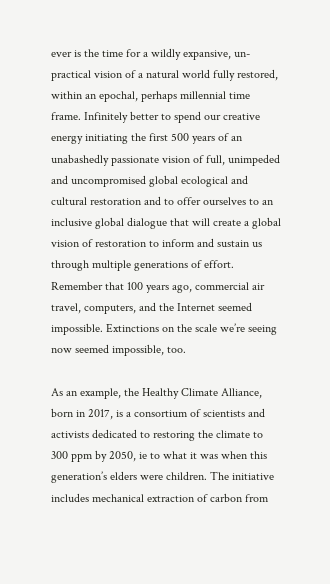ever is the time for a wildly expansive, un-practical vision of a natural world fully restored, within an epochal, perhaps millennial time frame. Infinitely better to spend our creative energy initiating the first 500 years of an unabashedly passionate vision of full, unimpeded and uncompromised global ecological and cultural restoration and to offer ourselves to an inclusive global dialogue that will create a global vision of restoration to inform and sustain us through multiple generations of effort. Remember that 100 years ago, commercial air travel, computers, and the Internet seemed impossible. Extinctions on the scale we’re seeing now seemed impossible, too.

As an example, the Healthy Climate Alliance, born in 2017, is a consortium of scientists and activists dedicated to restoring the climate to 300 ppm by 2050, ie to what it was when this generation’s elders were children. The initiative includes mechanical extraction of carbon from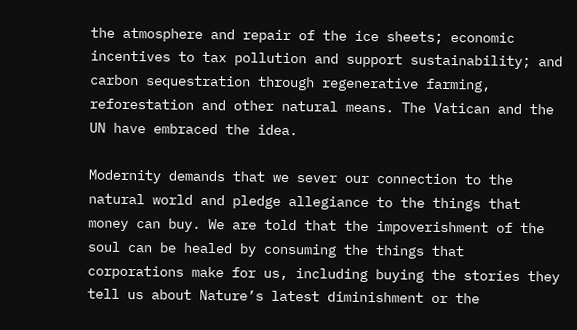the atmosphere and repair of the ice sheets; economic incentives to tax pollution and support sustainability; and carbon sequestration through regenerative farming, reforestation and other natural means. The Vatican and the UN have embraced the idea.

Modernity demands that we sever our connection to the natural world and pledge allegiance to the things that money can buy. We are told that the impoverishment of the soul can be healed by consuming the things that corporations make for us, including buying the stories they tell us about Nature’s latest diminishment or the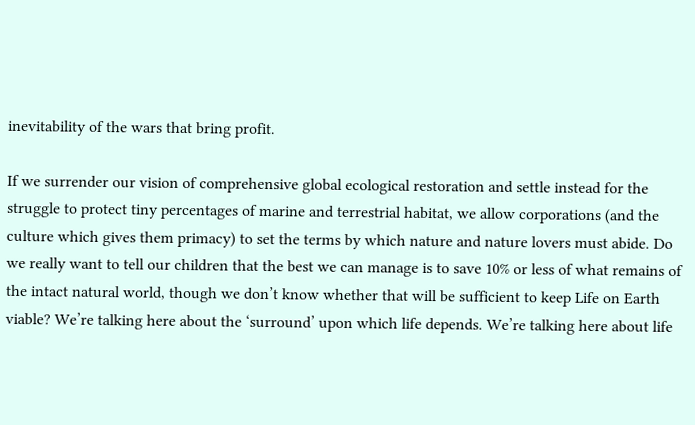inevitability of the wars that bring profit.

If we surrender our vision of comprehensive global ecological restoration and settle instead for the struggle to protect tiny percentages of marine and terrestrial habitat, we allow corporations (and the culture which gives them primacy) to set the terms by which nature and nature lovers must abide. Do we really want to tell our children that the best we can manage is to save 10% or less of what remains of the intact natural world, though we don’t know whether that will be sufficient to keep Life on Earth viable? We’re talking here about the ‘surround’ upon which life depends. We’re talking here about life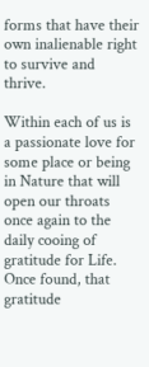forms that have their own inalienable right to survive and thrive.

Within each of us is a passionate love for some place or being in Nature that will open our throats once again to the daily cooing of gratitude for Life. Once found, that gratitude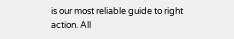is our most reliable guide to right action. All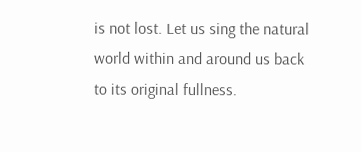is not lost. Let us sing the natural world within and around us back to its original fullness.